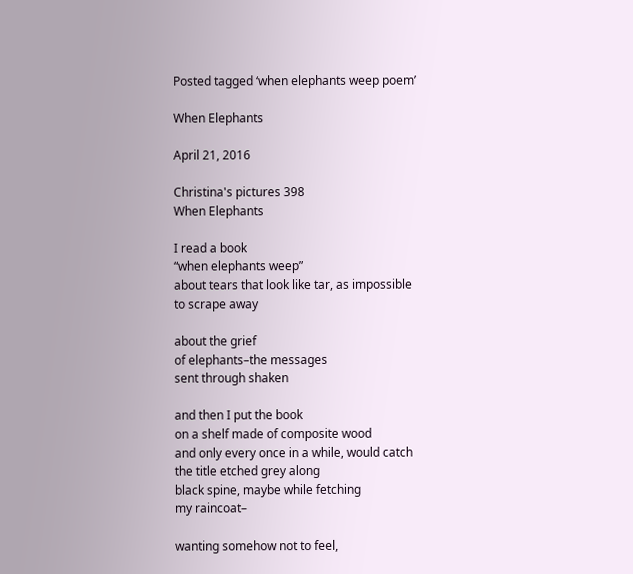Posted tagged ‘when elephants weep poem’

When Elephants

April 21, 2016

Christina's pictures 398
When Elephants

I read a book
“when elephants weep”
about tears that look like tar, as impossible
to scrape away

about the grief
of elephants–the messages
sent through shaken

and then I put the book
on a shelf made of composite wood
and only every once in a while, would catch
the title etched grey along
black spine, maybe while fetching
my raincoat–

wanting somehow not to feel,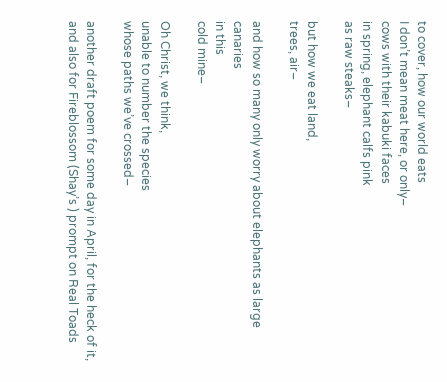to cover, how our world eats
I don’t mean meat here, or only–
cows with their kabuki faces
in spring, elephant calfs pink
as raw steaks–

but how we eat land,
trees, air–

and how so many only worry about elephants as large canaries
in this
cold mine–

Oh Christ, we think,
unable to number the species
whose paths we’ve crossed–

another draft poem for some day in April, for the heck of it, and also for Fireblossom (Shay’s ) prompt on Real Toads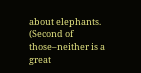about elephants. (Second of those–neither is a great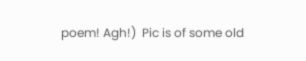poem! Agh!)  Pic is of some old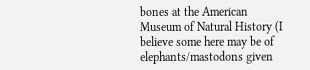bones at the American Museum of Natural History (I believe some here may be of elephants/mastodons given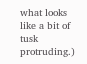what looks like a bit of tusk protruding.)